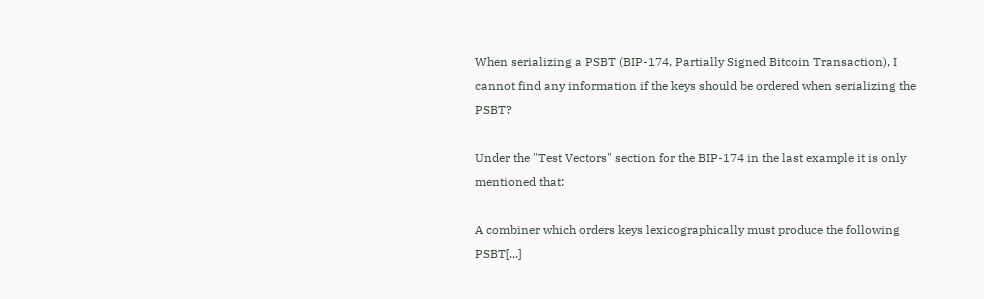When serializing a PSBT (BIP-174, Partially Signed Bitcoin Transaction), I cannot find any information if the keys should be ordered when serializing the PSBT?

Under the "Test Vectors" section for the BIP-174 in the last example it is only mentioned that:

A combiner which orders keys lexicographically must produce the following PSBT[...]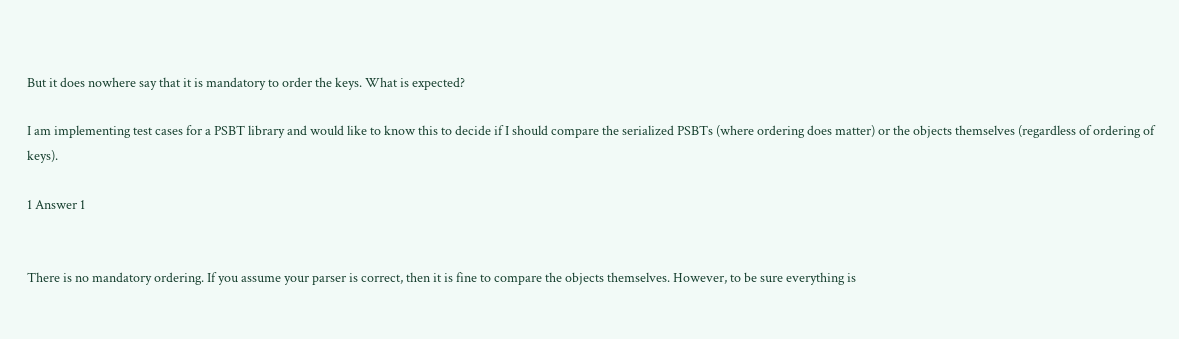But it does nowhere say that it is mandatory to order the keys. What is expected?

I am implementing test cases for a PSBT library and would like to know this to decide if I should compare the serialized PSBTs (where ordering does matter) or the objects themselves (regardless of ordering of keys).

1 Answer 1


There is no mandatory ordering. If you assume your parser is correct, then it is fine to compare the objects themselves. However, to be sure everything is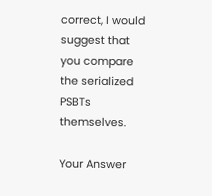correct, I would suggest that you compare the serialized PSBTs themselves.

Your Answer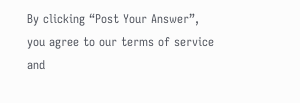By clicking “Post Your Answer”, you agree to our terms of service and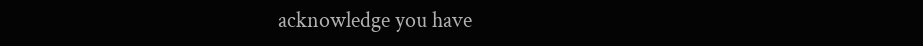acknowledge you have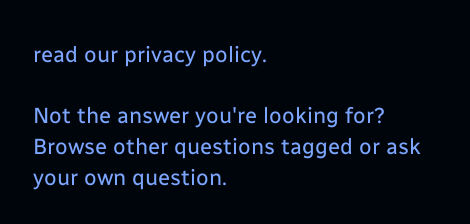read our privacy policy.

Not the answer you're looking for? Browse other questions tagged or ask your own question.